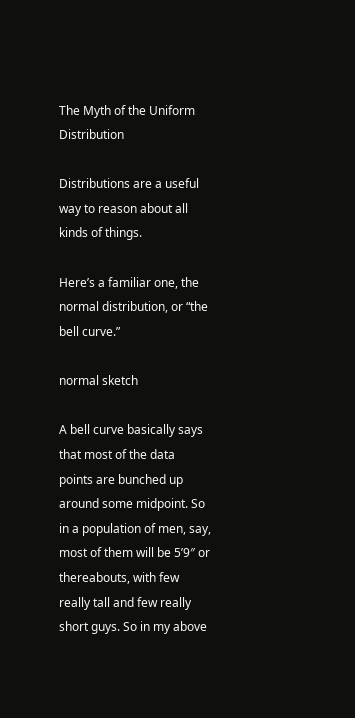The Myth of the Uniform Distribution

Distributions are a useful way to reason about all kinds of things.

Here’s a familiar one, the normal distribution, or “the bell curve.”

normal sketch

A bell curve basically says that most of the data points are bunched up around some midpoint. So in a population of men, say, most of them will be 5’9″ or thereabouts, with few really tall and few really short guys. So in my above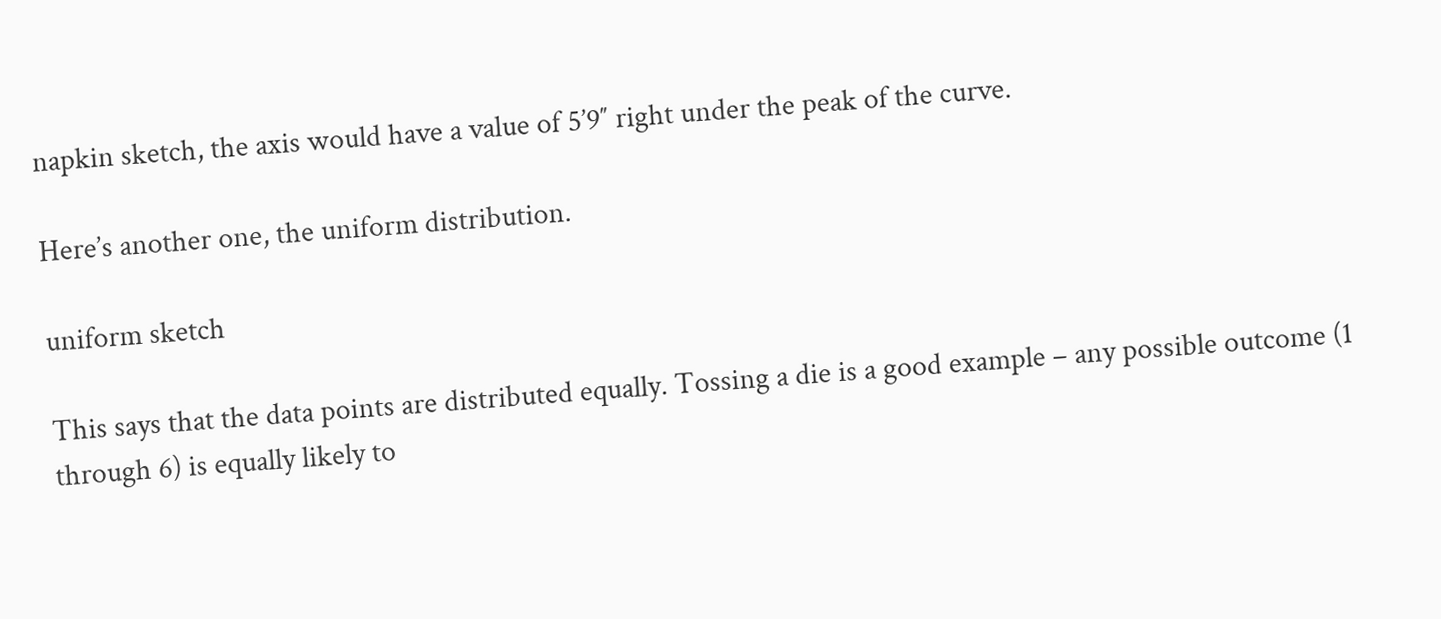napkin sketch, the axis would have a value of 5’9″ right under the peak of the curve.

Here’s another one, the uniform distribution.

uniform sketch

This says that the data points are distributed equally. Tossing a die is a good example – any possible outcome (1 through 6) is equally likely to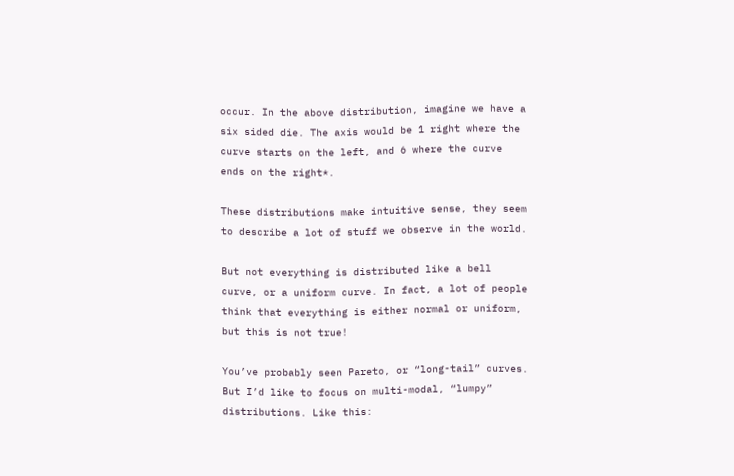occur. In the above distribution, imagine we have a six sided die. The axis would be 1 right where the curve starts on the left, and 6 where the curve ends on the right*.

These distributions make intuitive sense, they seem to describe a lot of stuff we observe in the world.

But not everything is distributed like a bell curve, or a uniform curve. In fact, a lot of people think that everything is either normal or uniform, but this is not true!

You’ve probably seen Pareto, or “long-tail” curves. But I’d like to focus on multi-modal, “lumpy” distributions. Like this: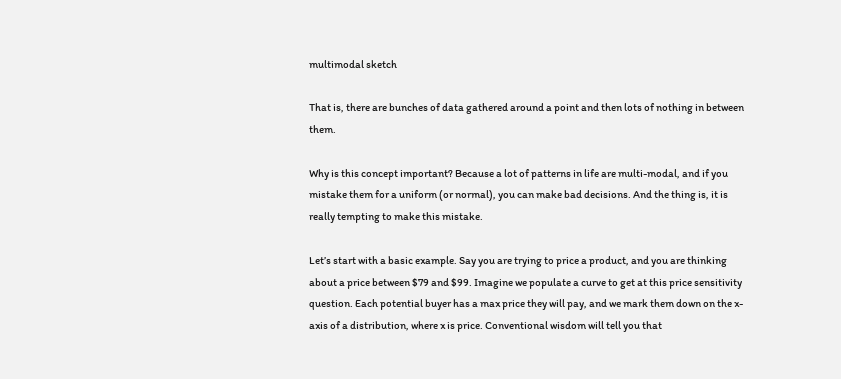multimodal sketch

That is, there are bunches of data gathered around a point and then lots of nothing in between them.

Why is this concept important? Because a lot of patterns in life are multi-modal, and if you mistake them for a uniform (or normal), you can make bad decisions. And the thing is, it is really tempting to make this mistake.

Let’s start with a basic example. Say you are trying to price a product, and you are thinking about a price between $79 and $99. Imagine we populate a curve to get at this price sensitivity question. Each potential buyer has a max price they will pay, and we mark them down on the x-axis of a distribution, where x is price. Conventional wisdom will tell you that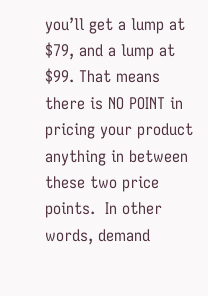you’ll get a lump at $79, and a lump at $99. That means there is NO POINT in pricing your product anything in between these two price points.  In other words, demand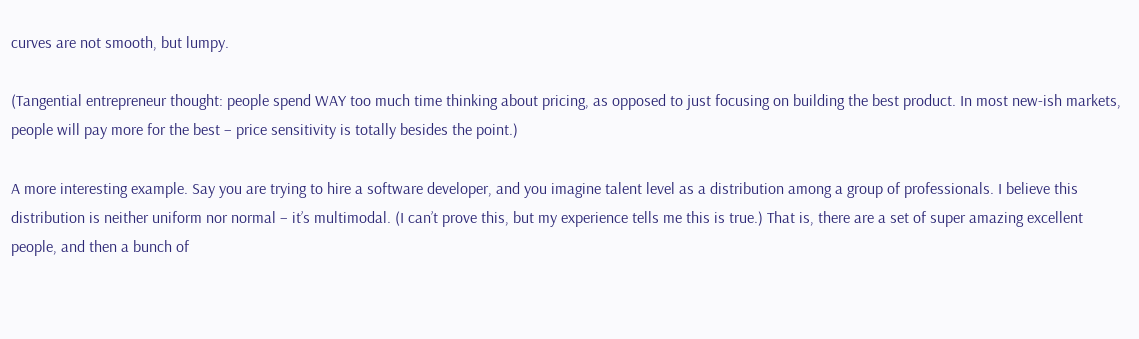curves are not smooth, but lumpy.

(Tangential entrepreneur thought: people spend WAY too much time thinking about pricing, as opposed to just focusing on building the best product. In most new-ish markets, people will pay more for the best – price sensitivity is totally besides the point.)

A more interesting example. Say you are trying to hire a software developer, and you imagine talent level as a distribution among a group of professionals. I believe this distribution is neither uniform nor normal – it’s multimodal. (I can’t prove this, but my experience tells me this is true.) That is, there are a set of super amazing excellent people, and then a bunch of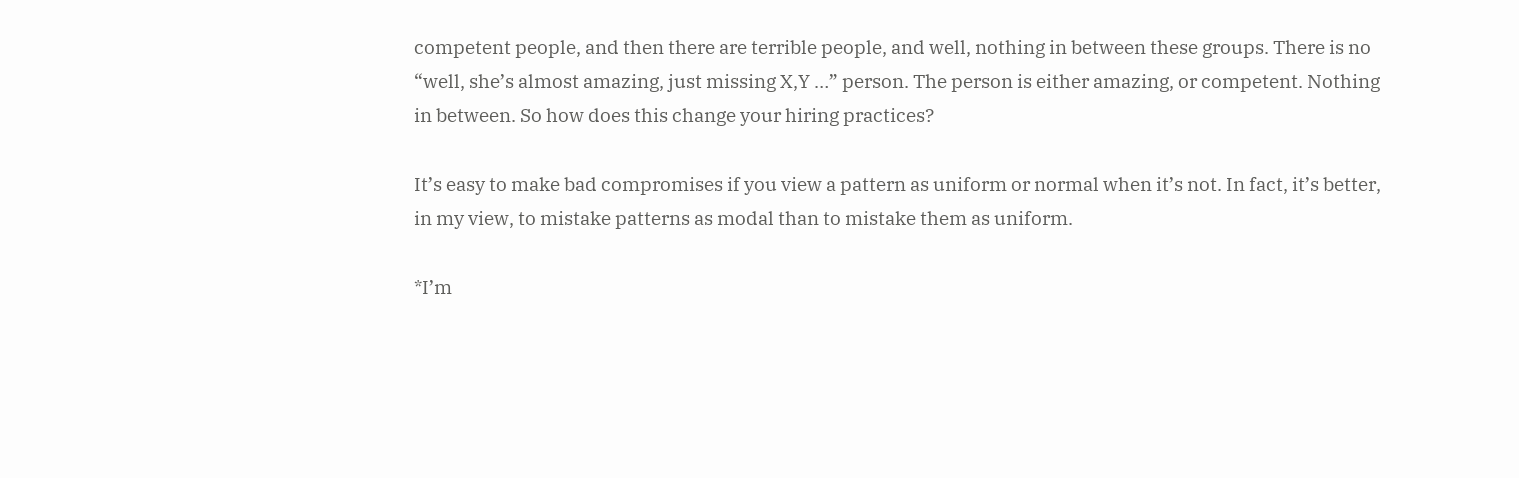competent people, and then there are terrible people, and well, nothing in between these groups. There is no “well, she’s almost amazing, just missing X,Y …” person. The person is either amazing, or competent. Nothing in between. So how does this change your hiring practices?

It’s easy to make bad compromises if you view a pattern as uniform or normal when it’s not. In fact, it’s better, in my view, to mistake patterns as modal than to mistake them as uniform.

*I’m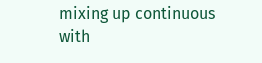mixing up continuous with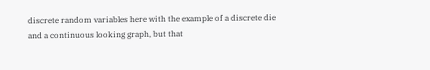discrete random variables here with the example of a discrete die and a continuous looking graph, but that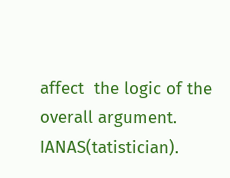affect  the logic of the overall argument. IANAS(tatistician).